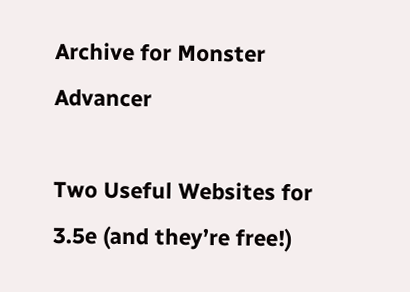Archive for Monster Advancer

Two Useful Websites for 3.5e (and they’re free!)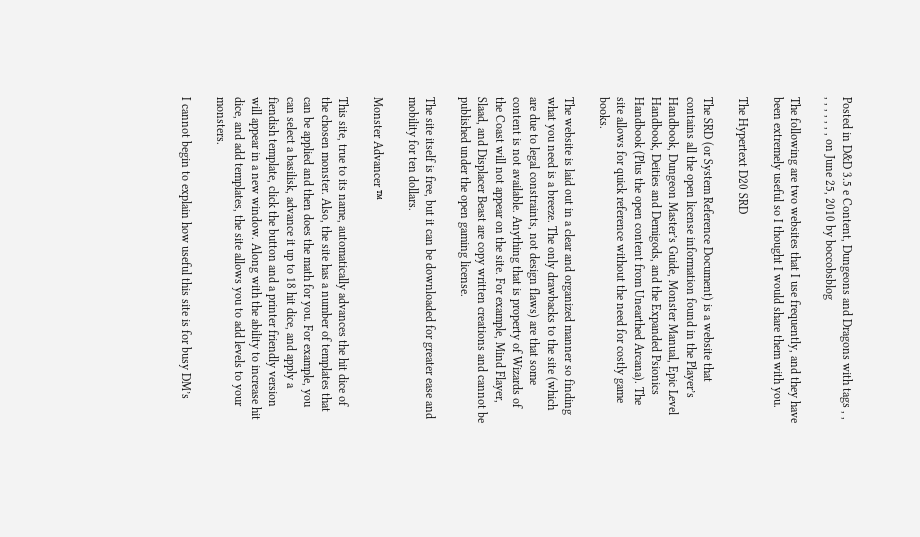Posted in D&D 3.5 e Content, Dungeons and Dragons with tags , , , , , , , , , on June 25, 2010 by boccobsblog

The following are two websites that I use frequently, and they have been extremely useful so I thought I would share them with you.

The Hypertext D20 SRD

The SRD (or System Reference Document) is a website that contains all the open license information found in the Player’s Handbook, Dungeon Master’s Guide, Monster Manual, Epic Level Handbook, Deities and Demigods, and the Expanded Psionics Handbook (Plus the open content from Unearthed Arcana). The site allows for quick reference without the need for costly game books.

The website is laid out in a clear and organized manner so finding what you need is a breeze. The only drawbacks to the site (which are due to legal constraints, not design flaws) are that some content is not available. Anything that is property of Wizards of the Coast will not appear on the site. For example, Mind Flayer, Slaad, and Displacer Beast are copy written creations and cannot be published under the open gaming license.

The site itself is free, but it can be downloaded for greater ease and mobility for ten dollars.

Monster Advancer ™

This site, true to its name, automatically advances the hit dice of the chosen monster. Also, the site has a number of templates that can be applied and then does the math for you. For example, you can select a basilisk, advance it up to 18 hit dice, and apply a fiendish template, click the button and a printer friendly version will appear in a new window. Along with the ability to increase hit dice, and add templates, the site allows you to add levels to your monsters.

I cannot begin to explain how useful this site is for busy DM’s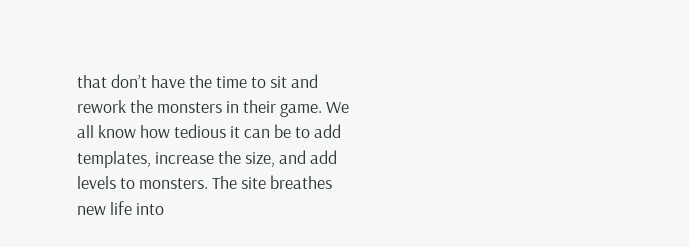that don’t have the time to sit and rework the monsters in their game. We all know how tedious it can be to add templates, increase the size, and add levels to monsters. The site breathes new life into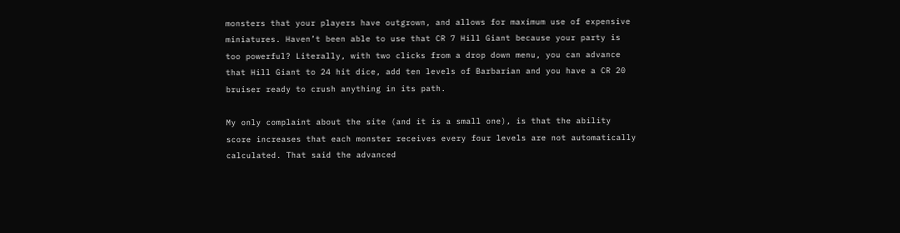monsters that your players have outgrown, and allows for maximum use of expensive miniatures. Haven’t been able to use that CR 7 Hill Giant because your party is too powerful? Literally, with two clicks from a drop down menu, you can advance that Hill Giant to 24 hit dice, add ten levels of Barbarian and you have a CR 20 bruiser ready to crush anything in its path.

My only complaint about the site (and it is a small one), is that the ability score increases that each monster receives every four levels are not automatically calculated. That said the advanced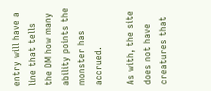entry will have a line that tells the DM how many ability points the monster has accrued.

As with, the site does not have creatures that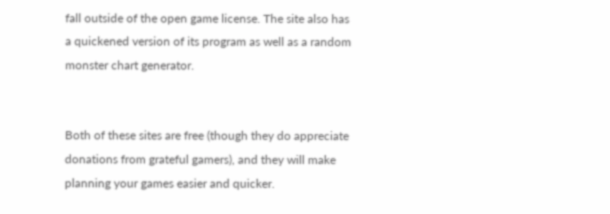fall outside of the open game license. The site also has a quickened version of its program as well as a random monster chart generator.


Both of these sites are free (though they do appreciate donations from grateful gamers), and they will make planning your games easier and quicker.